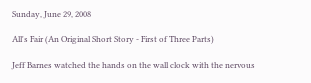Sunday, June 29, 2008

All's Fair (An Original Short Story - First of Three Parts)

Jeff Barnes watched the hands on the wall clock with the nervous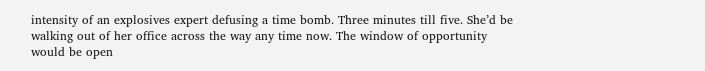intensity of an explosives expert defusing a time bomb. Three minutes till five. She’d be walking out of her office across the way any time now. The window of opportunity would be open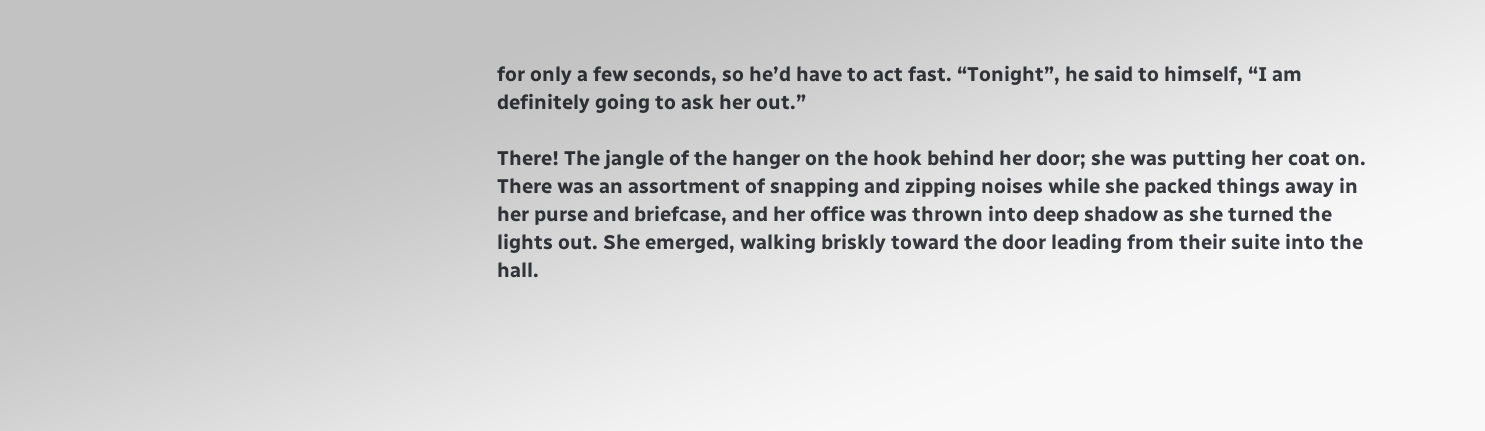for only a few seconds, so he’d have to act fast. “Tonight”, he said to himself, “I am definitely going to ask her out.”

There! The jangle of the hanger on the hook behind her door; she was putting her coat on. There was an assortment of snapping and zipping noises while she packed things away in her purse and briefcase, and her office was thrown into deep shadow as she turned the lights out. She emerged, walking briskly toward the door leading from their suite into the hall.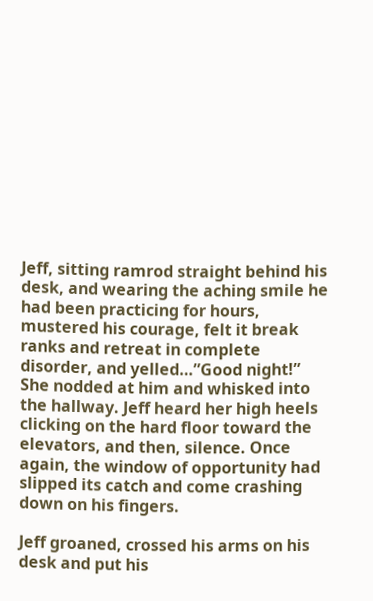Jeff, sitting ramrod straight behind his desk, and wearing the aching smile he had been practicing for hours, mustered his courage, felt it break ranks and retreat in complete disorder, and yelled…”Good night!” She nodded at him and whisked into the hallway. Jeff heard her high heels clicking on the hard floor toward the elevators, and then, silence. Once again, the window of opportunity had slipped its catch and come crashing down on his fingers.

Jeff groaned, crossed his arms on his desk and put his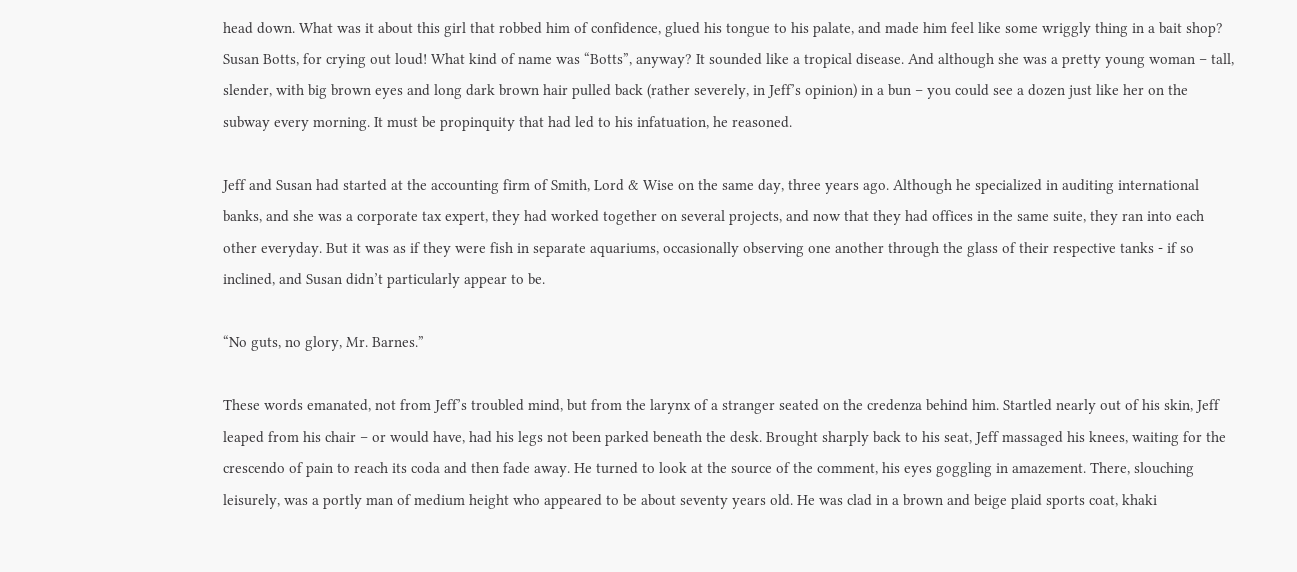head down. What was it about this girl that robbed him of confidence, glued his tongue to his palate, and made him feel like some wriggly thing in a bait shop? Susan Botts, for crying out loud! What kind of name was “Botts”, anyway? It sounded like a tropical disease. And although she was a pretty young woman – tall, slender, with big brown eyes and long dark brown hair pulled back (rather severely, in Jeff’s opinion) in a bun – you could see a dozen just like her on the subway every morning. It must be propinquity that had led to his infatuation, he reasoned.

Jeff and Susan had started at the accounting firm of Smith, Lord & Wise on the same day, three years ago. Although he specialized in auditing international banks, and she was a corporate tax expert, they had worked together on several projects, and now that they had offices in the same suite, they ran into each other everyday. But it was as if they were fish in separate aquariums, occasionally observing one another through the glass of their respective tanks - if so inclined, and Susan didn’t particularly appear to be.

“No guts, no glory, Mr. Barnes.”

These words emanated, not from Jeff’s troubled mind, but from the larynx of a stranger seated on the credenza behind him. Startled nearly out of his skin, Jeff leaped from his chair – or would have, had his legs not been parked beneath the desk. Brought sharply back to his seat, Jeff massaged his knees, waiting for the crescendo of pain to reach its coda and then fade away. He turned to look at the source of the comment, his eyes goggling in amazement. There, slouching leisurely, was a portly man of medium height who appeared to be about seventy years old. He was clad in a brown and beige plaid sports coat, khaki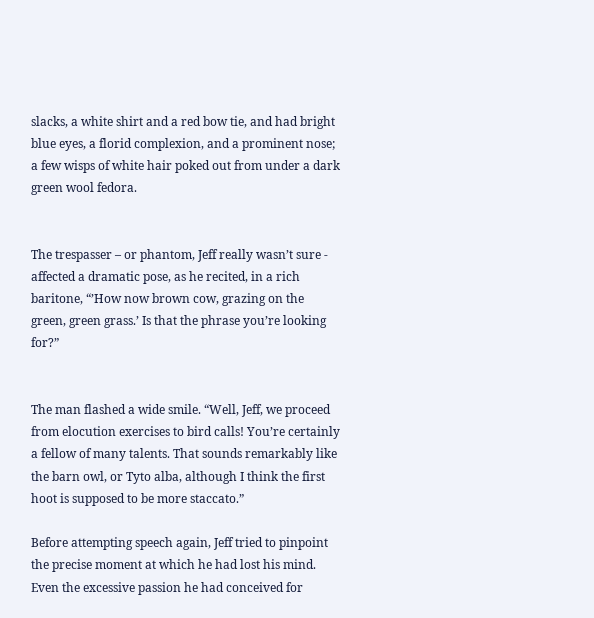slacks, a white shirt and a red bow tie, and had bright blue eyes, a florid complexion, and a prominent nose; a few wisps of white hair poked out from under a dark green wool fedora.


The trespasser – or phantom, Jeff really wasn’t sure - affected a dramatic pose, as he recited, in a rich baritone, “’How now brown cow, grazing on the green, green grass.’ Is that the phrase you’re looking for?”


The man flashed a wide smile. “Well, Jeff, we proceed from elocution exercises to bird calls! You’re certainly a fellow of many talents. That sounds remarkably like the barn owl, or Tyto alba, although I think the first hoot is supposed to be more staccato.”

Before attempting speech again, Jeff tried to pinpoint the precise moment at which he had lost his mind. Even the excessive passion he had conceived for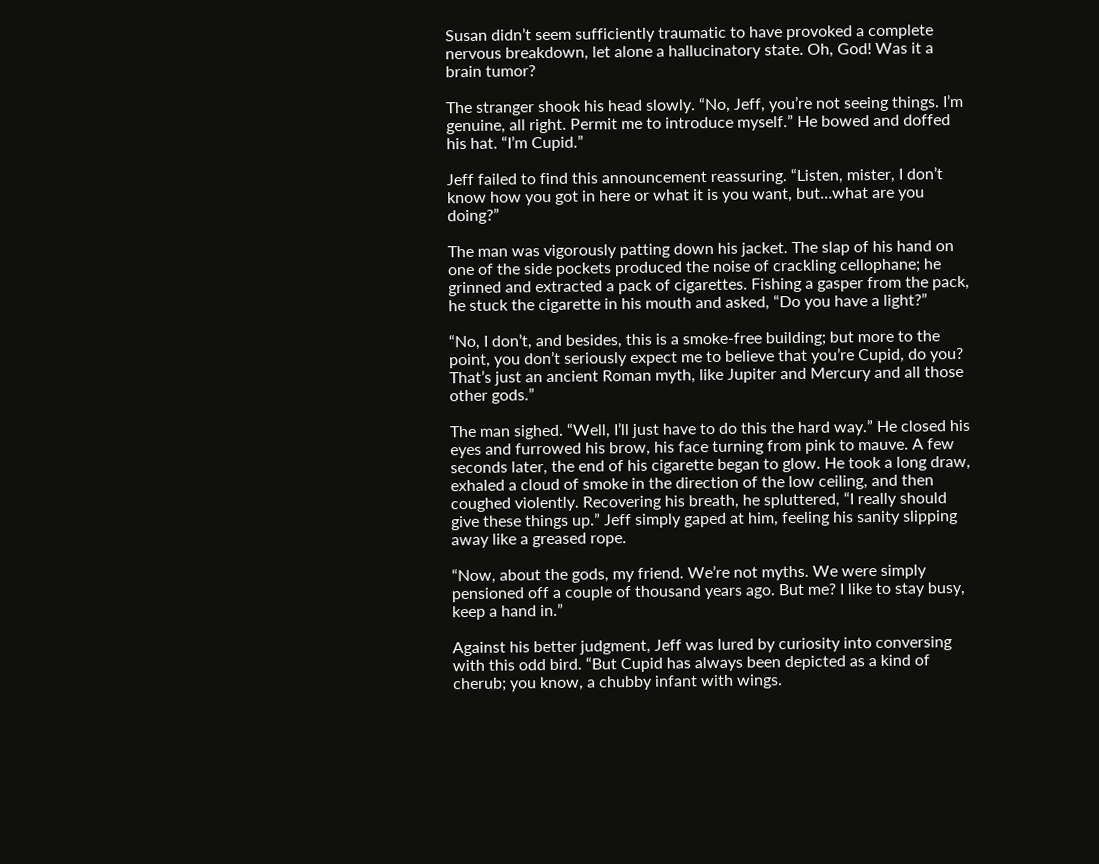Susan didn’t seem sufficiently traumatic to have provoked a complete nervous breakdown, let alone a hallucinatory state. Oh, God! Was it a brain tumor?

The stranger shook his head slowly. “No, Jeff, you’re not seeing things. I’m genuine, all right. Permit me to introduce myself.” He bowed and doffed his hat. “I’m Cupid.”

Jeff failed to find this announcement reassuring. “Listen, mister, I don’t know how you got in here or what it is you want, but…what are you doing?”

The man was vigorously patting down his jacket. The slap of his hand on one of the side pockets produced the noise of crackling cellophane; he grinned and extracted a pack of cigarettes. Fishing a gasper from the pack, he stuck the cigarette in his mouth and asked, “Do you have a light?”

“No, I don’t, and besides, this is a smoke-free building; but more to the point, you don’t seriously expect me to believe that you’re Cupid, do you? That’s just an ancient Roman myth, like Jupiter and Mercury and all those other gods.”

The man sighed. “Well, I’ll just have to do this the hard way.” He closed his eyes and furrowed his brow, his face turning from pink to mauve. A few seconds later, the end of his cigarette began to glow. He took a long draw, exhaled a cloud of smoke in the direction of the low ceiling, and then coughed violently. Recovering his breath, he spluttered, “I really should give these things up.” Jeff simply gaped at him, feeling his sanity slipping away like a greased rope.

“Now, about the gods, my friend. We’re not myths. We were simply pensioned off a couple of thousand years ago. But me? I like to stay busy, keep a hand in.”

Against his better judgment, Jeff was lured by curiosity into conversing with this odd bird. “But Cupid has always been depicted as a kind of cherub; you know, a chubby infant with wings.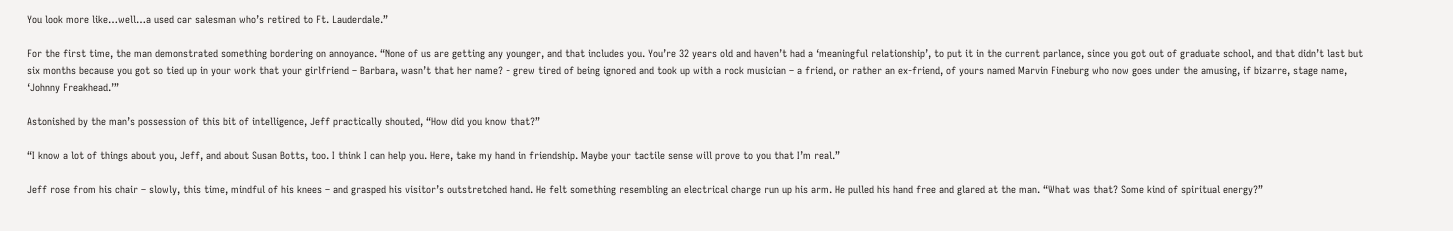You look more like…well…a used car salesman who’s retired to Ft. Lauderdale.”

For the first time, the man demonstrated something bordering on annoyance. “None of us are getting any younger, and that includes you. You’re 32 years old and haven’t had a ‘meaningful relationship’, to put it in the current parlance, since you got out of graduate school, and that didn’t last but six months because you got so tied up in your work that your girlfriend – Barbara, wasn’t that her name? - grew tired of being ignored and took up with a rock musician – a friend, or rather an ex-friend, of yours named Marvin Fineburg who now goes under the amusing, if bizarre, stage name, ‘Johnny Freakhead.’”

Astonished by the man’s possession of this bit of intelligence, Jeff practically shouted, “How did you know that?”

“I know a lot of things about you, Jeff, and about Susan Botts, too. I think I can help you. Here, take my hand in friendship. Maybe your tactile sense will prove to you that I’m real.”

Jeff rose from his chair – slowly, this time, mindful of his knees – and grasped his visitor’s outstretched hand. He felt something resembling an electrical charge run up his arm. He pulled his hand free and glared at the man. “What was that? Some kind of spiritual energy?”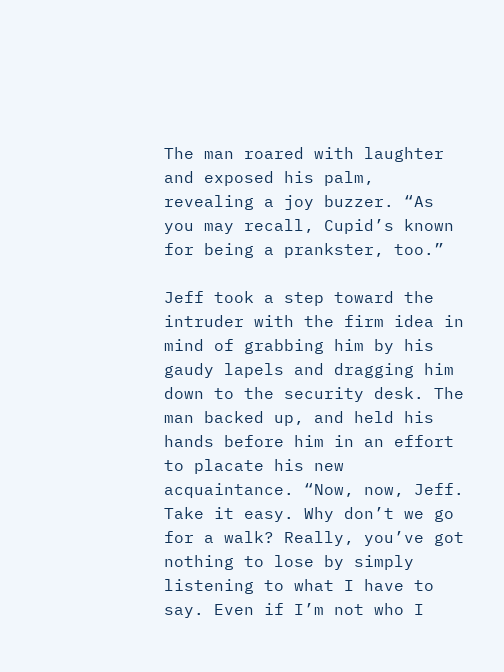The man roared with laughter and exposed his palm, revealing a joy buzzer. “As you may recall, Cupid’s known for being a prankster, too.”

Jeff took a step toward the intruder with the firm idea in mind of grabbing him by his gaudy lapels and dragging him down to the security desk. The man backed up, and held his hands before him in an effort to placate his new acquaintance. “Now, now, Jeff. Take it easy. Why don’t we go for a walk? Really, you’ve got nothing to lose by simply listening to what I have to say. Even if I’m not who I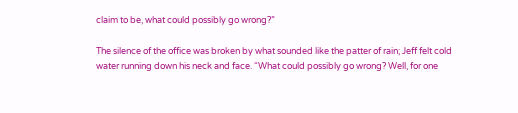claim to be, what could possibly go wrong?”

The silence of the office was broken by what sounded like the patter of rain; Jeff felt cold water running down his neck and face. “What could possibly go wrong? Well, for one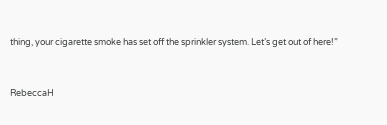thing, your cigarette smoke has set off the sprinkler system. Let’s get out of here!”


RebeccaH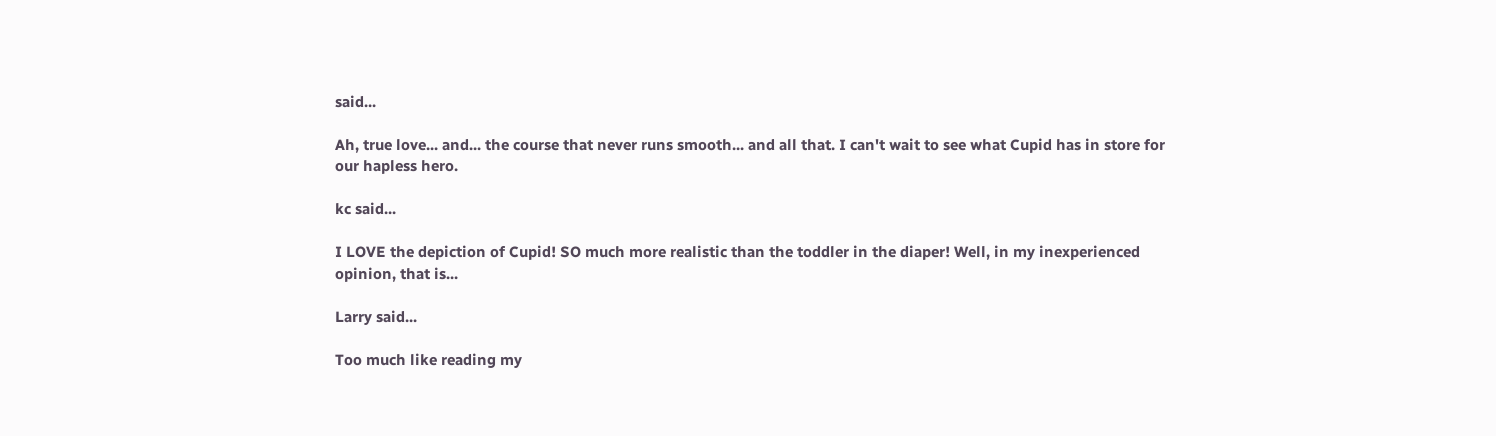said...

Ah, true love... and... the course that never runs smooth... and all that. I can't wait to see what Cupid has in store for our hapless hero.

kc said...

I LOVE the depiction of Cupid! SO much more realistic than the toddler in the diaper! Well, in my inexperienced opinion, that is...

Larry said...

Too much like reading my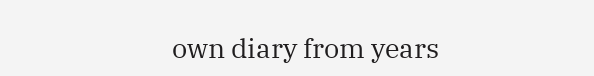own diary from years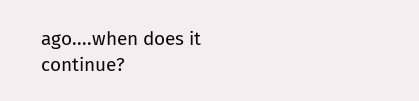ago....when does it continue?